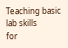Teaching basic lab skills
for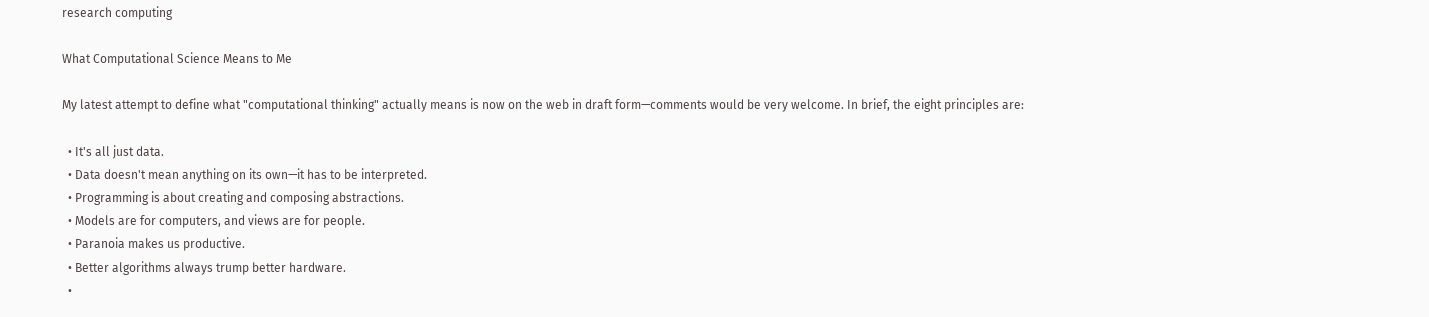research computing

What Computational Science Means to Me

My latest attempt to define what "computational thinking" actually means is now on the web in draft form—comments would be very welcome. In brief, the eight principles are:

  • It's all just data.
  • Data doesn't mean anything on its own—it has to be interpreted.
  • Programming is about creating and composing abstractions.
  • Models are for computers, and views are for people.
  • Paranoia makes us productive.
  • Better algorithms always trump better hardware.
  •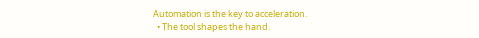Automation is the key to acceleration.
  • The tool shapes the hand.